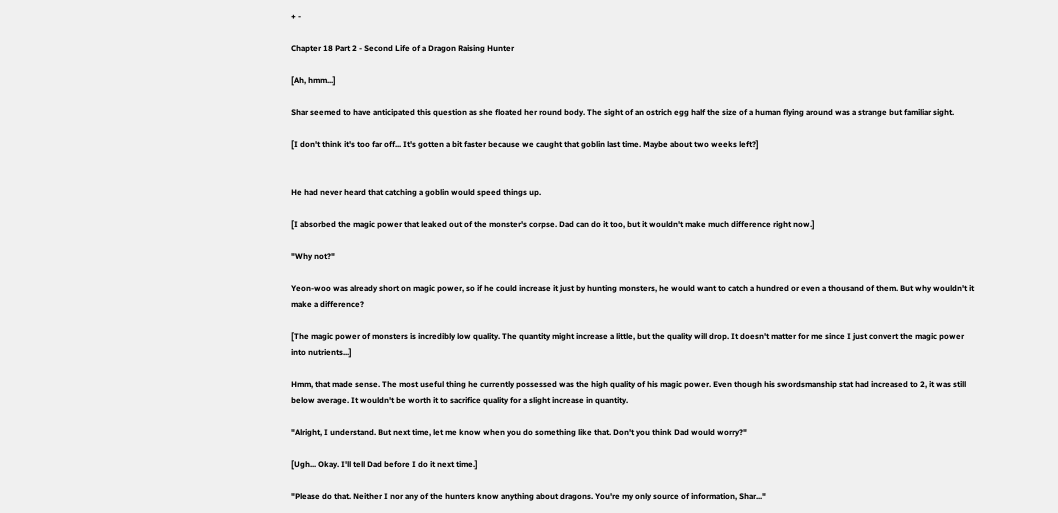+ -

Chapter 18 Part 2 - Second Life of a Dragon Raising Hunter

[Ah, hmm...]

Shar seemed to have anticipated this question as she floated her round body. The sight of an ostrich egg half the size of a human flying around was a strange but familiar sight.

[I don't think it's too far off... It's gotten a bit faster because we caught that goblin last time. Maybe about two weeks left?]


He had never heard that catching a goblin would speed things up.

[I absorbed the magic power that leaked out of the monster's corpse. Dad can do it too, but it wouldn't make much difference right now.]

"Why not?"

Yeon-woo was already short on magic power, so if he could increase it just by hunting monsters, he would want to catch a hundred or even a thousand of them. But why wouldn't it make a difference?

[The magic power of monsters is incredibly low quality. The quantity might increase a little, but the quality will drop. It doesn't matter for me since I just convert the magic power into nutrients...]

Hmm, that made sense. The most useful thing he currently possessed was the high quality of his magic power. Even though his swordsmanship stat had increased to 2, it was still below average. It wouldn't be worth it to sacrifice quality for a slight increase in quantity.

"Alright, I understand. But next time, let me know when you do something like that. Don't you think Dad would worry?"

[Ugh... Okay. I'll tell Dad before I do it next time.]

"Please do that. Neither I nor any of the hunters know anything about dragons. You're my only source of information, Shar..."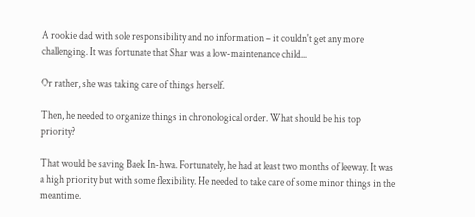A rookie dad with sole responsibility and no information – it couldn't get any more challenging. It was fortunate that Shar was a low-maintenance child...

Or rather, she was taking care of things herself.

Then, he needed to organize things in chronological order. What should be his top priority?

That would be saving Baek In-hwa. Fortunately, he had at least two months of leeway. It was a high priority but with some flexibility. He needed to take care of some minor things in the meantime.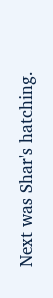Next was Shar's hatching.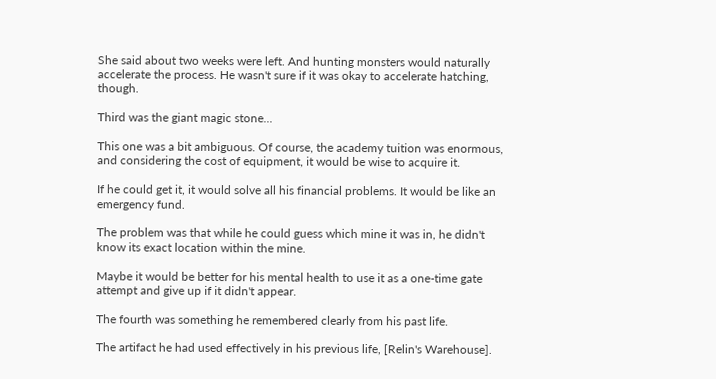She said about two weeks were left. And hunting monsters would naturally accelerate the process. He wasn't sure if it was okay to accelerate hatching, though.

Third was the giant magic stone...

This one was a bit ambiguous. Of course, the academy tuition was enormous, and considering the cost of equipment, it would be wise to acquire it.

If he could get it, it would solve all his financial problems. It would be like an emergency fund.

The problem was that while he could guess which mine it was in, he didn't know its exact location within the mine.

Maybe it would be better for his mental health to use it as a one-time gate attempt and give up if it didn't appear.

The fourth was something he remembered clearly from his past life.

The artifact he had used effectively in his previous life, [Relin's Warehouse].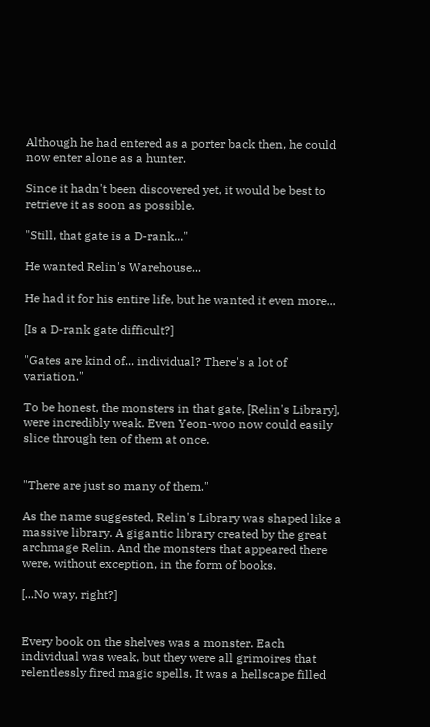Although he had entered as a porter back then, he could now enter alone as a hunter.

Since it hadn't been discovered yet, it would be best to retrieve it as soon as possible.

"Still, that gate is a D-rank..."

He wanted Relin's Warehouse...

He had it for his entire life, but he wanted it even more...

[Is a D-rank gate difficult?]

"Gates are kind of... individual? There's a lot of variation."

To be honest, the monsters in that gate, [Relin's Library], were incredibly weak. Even Yeon-woo now could easily slice through ten of them at once.


"There are just so many of them."

As the name suggested, Relin's Library was shaped like a massive library. A gigantic library created by the great archmage Relin. And the monsters that appeared there were, without exception, in the form of books.

[...No way, right?]


Every book on the shelves was a monster. Each individual was weak, but they were all grimoires that relentlessly fired magic spells. It was a hellscape filled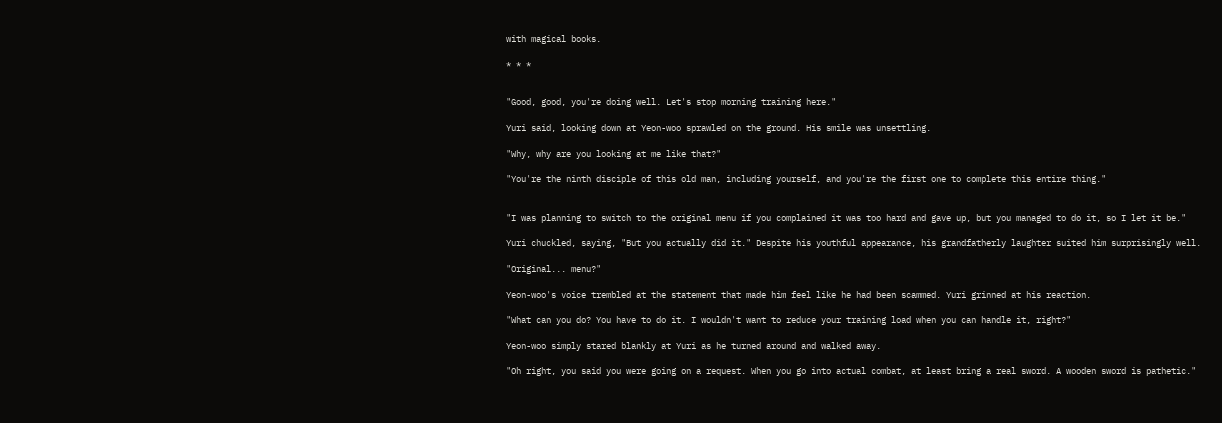with magical books.

* * *


"Good, good, you're doing well. Let's stop morning training here."

Yuri said, looking down at Yeon-woo sprawled on the ground. His smile was unsettling.

"Why, why are you looking at me like that?"

"You're the ninth disciple of this old man, including yourself, and you're the first one to complete this entire thing."


"I was planning to switch to the original menu if you complained it was too hard and gave up, but you managed to do it, so I let it be."

Yuri chuckled, saying, "But you actually did it." Despite his youthful appearance, his grandfatherly laughter suited him surprisingly well.

"Original... menu?"

Yeon-woo's voice trembled at the statement that made him feel like he had been scammed. Yuri grinned at his reaction.

"What can you do? You have to do it. I wouldn't want to reduce your training load when you can handle it, right?"

Yeon-woo simply stared blankly at Yuri as he turned around and walked away.

"Oh right, you said you were going on a request. When you go into actual combat, at least bring a real sword. A wooden sword is pathetic."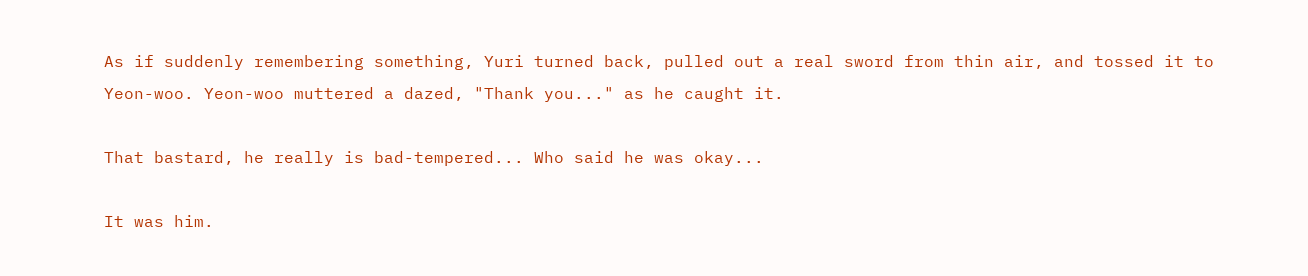As if suddenly remembering something, Yuri turned back, pulled out a real sword from thin air, and tossed it to Yeon-woo. Yeon-woo muttered a dazed, "Thank you..." as he caught it.

That bastard, he really is bad-tempered... Who said he was okay...

It was him.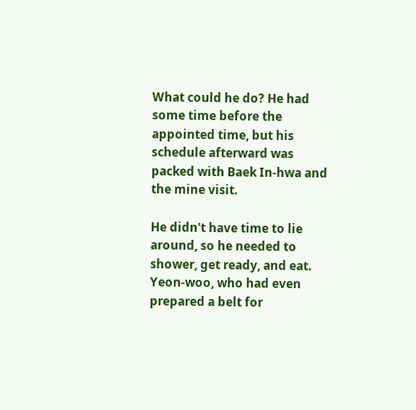What could he do? He had some time before the appointed time, but his schedule afterward was packed with Baek In-hwa and the mine visit.

He didn't have time to lie around, so he needed to shower, get ready, and eat. Yeon-woo, who had even prepared a belt for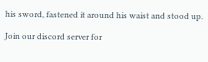his sword, fastened it around his waist and stood up.

Join our discord server for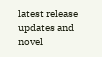latest release updates and novel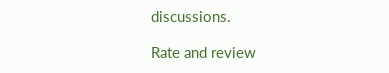discussions.

Rate and review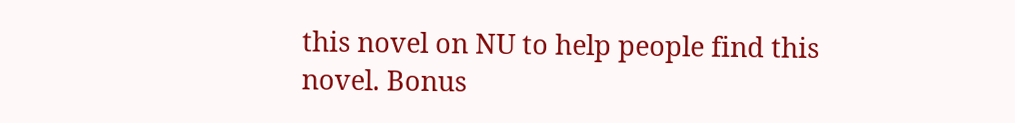this novel on NU to help people find this novel. Bonus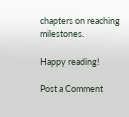chapters on reaching milestones.

Happy reading!

Post a Comment